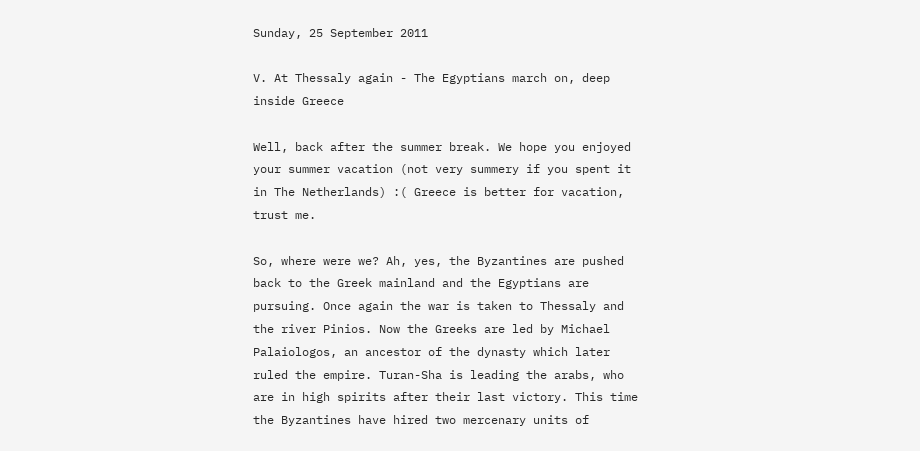Sunday, 25 September 2011

V. At Thessaly again - The Egyptians march on, deep inside Greece

Well, back after the summer break. We hope you enjoyed your summer vacation (not very summery if you spent it in The Netherlands) :( Greece is better for vacation, trust me.

So, where were we? Ah, yes, the Byzantines are pushed back to the Greek mainland and the Egyptians are pursuing. Once again the war is taken to Thessaly and the river Pinios. Now the Greeks are led by Michael Palaiologos, an ancestor of the dynasty which later ruled the empire. Turan-Sha is leading the arabs, who are in high spirits after their last victory. This time the Byzantines have hired two mercenary units of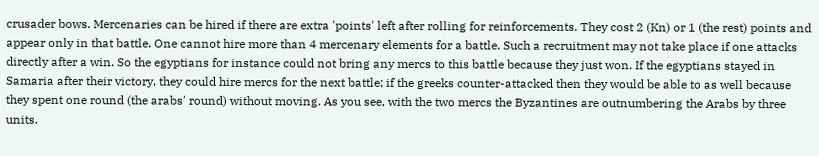crusader bows. Mercenaries can be hired if there are extra 'points' left after rolling for reinforcements. They cost 2 (Kn) or 1 (the rest) points and appear only in that battle. One cannot hire more than 4 mercenary elements for a battle. Such a recruitment may not take place if one attacks directly after a win. So the egyptians for instance could not bring any mercs to this battle because they just won. If the egyptians stayed in Samaria after their victory, they could hire mercs for the next battle; if the greeks counter-attacked then they would be able to as well because they spent one round (the arabs' round) without moving. As you see, with the two mercs the Byzantines are outnumbering the Arabs by three units.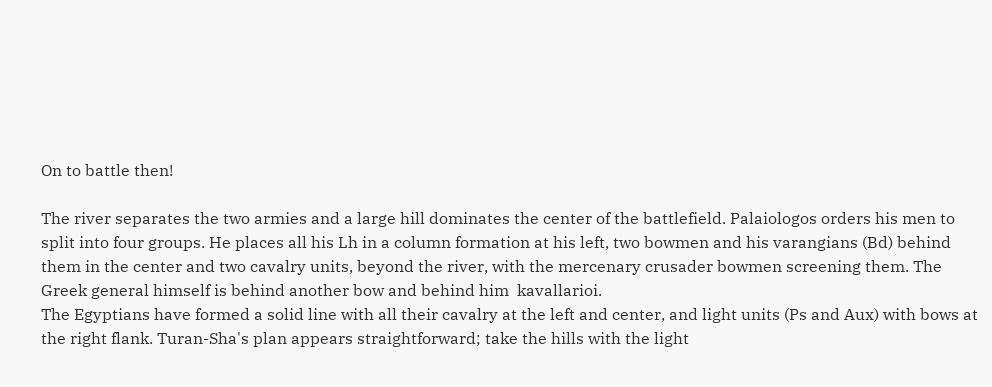On to battle then!

The river separates the two armies and a large hill dominates the center of the battlefield. Palaiologos orders his men to split into four groups. He places all his Lh in a column formation at his left, two bowmen and his varangians (Bd) behind them in the center and two cavalry units, beyond the river, with the mercenary crusader bowmen screening them. The Greek general himself is behind another bow and behind him  kavallarioi.
The Egyptians have formed a solid line with all their cavalry at the left and center, and light units (Ps and Aux) with bows at the right flank. Turan-Sha's plan appears straightforward; take the hills with the light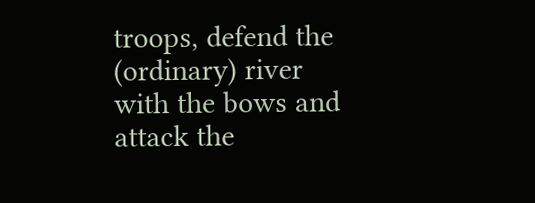troops, defend the (ordinary) river with the bows and attack the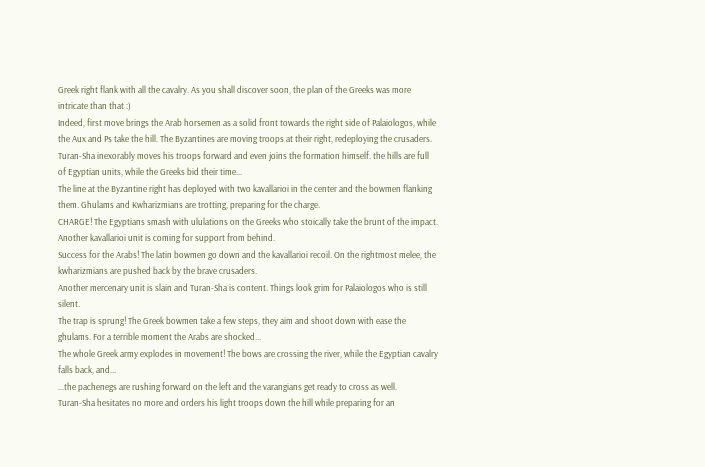Greek right flank with all the cavalry. As you shall discover soon, the plan of the Greeks was more intricate than that :)
Indeed, first move brings the Arab horsemen as a solid front towards the right side of Palaiologos, while the Aux and Ps take the hill. The Byzantines are moving troops at their right, redeploying the crusaders.
Turan-Sha inexorably moves his troops forward and even joins the formation himself. the hills are full of Egyptian units, while the Greeks bid their time...
The line at the Byzantine right has deployed with two kavallarioi in the center and the bowmen flanking them. Ghulams and Kwharizmians are trotting, preparing for the charge.
CHARGE! The Egyptians smash with ululations on the Greeks who stoically take the brunt of the impact. Another kavallarioi unit is coming for support from behind.
Success for the Arabs! The latin bowmen go down and the kavallarioi recoil. On the rightmost melee, the kwharizmians are pushed back by the brave crusaders.
Another mercenary unit is slain and Turan-Sha is content. Things look grim for Palaiologos who is still silent.
The trap is sprung! The Greek bowmen take a few steps, they aim and shoot down with ease the ghulams. For a terrible moment the Arabs are shocked...
The whole Greek army explodes in movement! The bows are crossing the river, while the Egyptian cavalry falls back, and...
...the pachenegs are rushing forward on the left and the varangians get ready to cross as well.
Turan-Sha hesitates no more and orders his light troops down the hill while preparing for an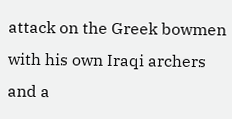attack on the Greek bowmen with his own Iraqi archers and a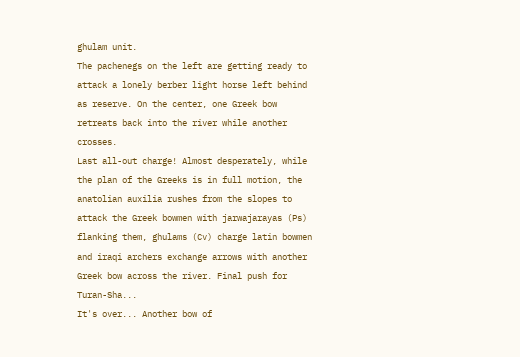ghulam unit.
The pachenegs on the left are getting ready to attack a lonely berber light horse left behind as reserve. On the center, one Greek bow retreats back into the river while another crosses.
Last all-out charge! Almost desperately, while the plan of the Greeks is in full motion, the anatolian auxilia rushes from the slopes to attack the Greek bowmen with jarwajarayas (Ps) flanking them, ghulams (Cv) charge latin bowmen and iraqi archers exchange arrows with another Greek bow across the river. Final push for Turan-Sha...
It's over... Another bow of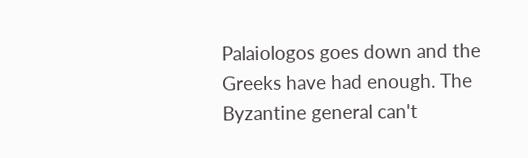Palaiologos goes down and the Greeks have had enough. The Byzantine general can't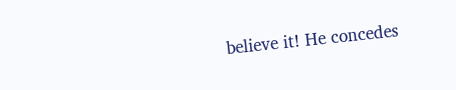believe it! He concedes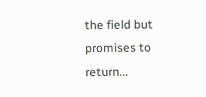the field but promises to return...